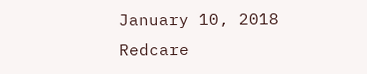January 10, 2018 Redcare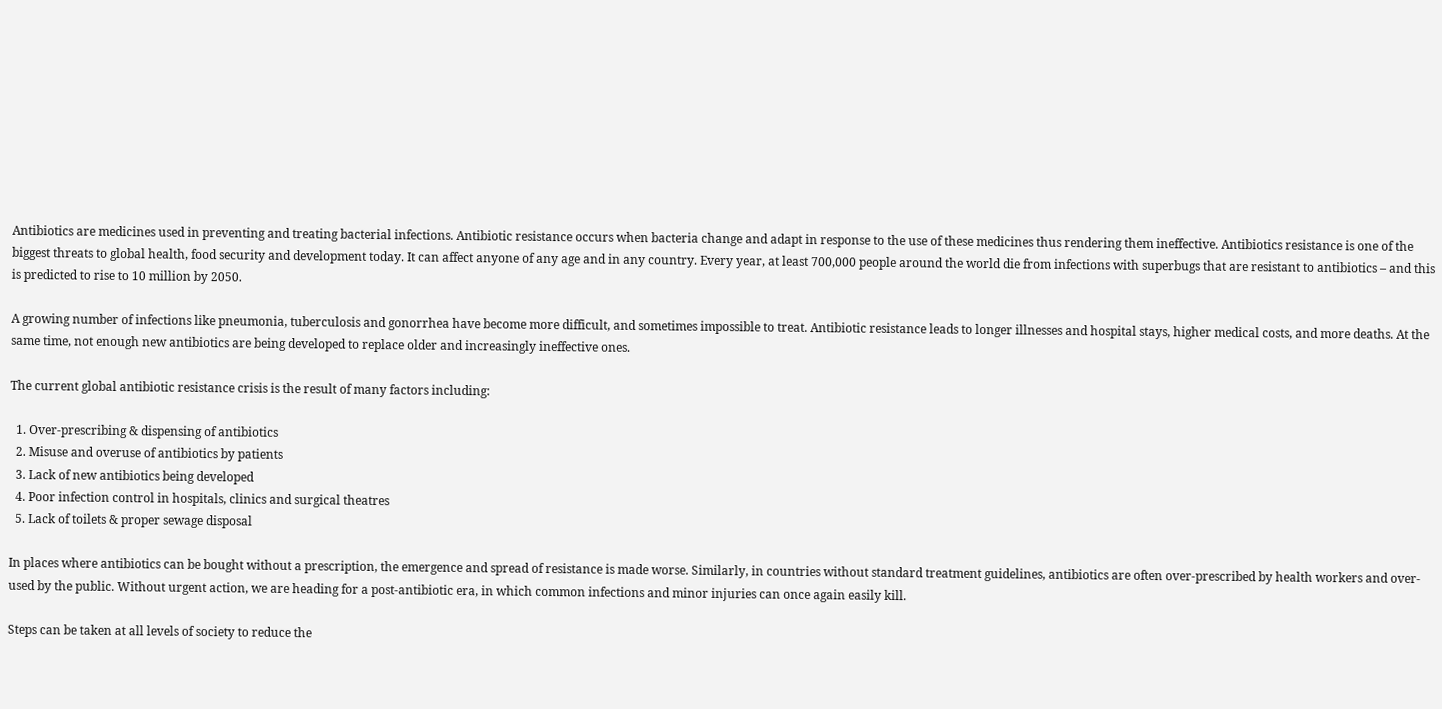Antibiotics are medicines used in preventing and treating bacterial infections. Antibiotic resistance occurs when bacteria change and adapt in response to the use of these medicines thus rendering them ineffective. Antibiotics resistance is one of the biggest threats to global health, food security and development today. It can affect anyone of any age and in any country. Every year, at least 700,000 people around the world die from infections with superbugs that are resistant to antibiotics – and this is predicted to rise to 10 million by 2050.

A growing number of infections like pneumonia, tuberculosis and gonorrhea have become more difficult, and sometimes impossible to treat. Antibiotic resistance leads to longer illnesses and hospital stays, higher medical costs, and more deaths. At the same time, not enough new antibiotics are being developed to replace older and increasingly ineffective ones.

The current global antibiotic resistance crisis is the result of many factors including:

  1. Over-prescribing & dispensing of antibiotics
  2. Misuse and overuse of antibiotics by patients
  3. Lack of new antibiotics being developed
  4. Poor infection control in hospitals, clinics and surgical theatres
  5. Lack of toilets & proper sewage disposal

In places where antibiotics can be bought without a prescription, the emergence and spread of resistance is made worse. Similarly, in countries without standard treatment guidelines, antibiotics are often over-prescribed by health workers and over-used by the public. Without urgent action, we are heading for a post-antibiotic era, in which common infections and minor injuries can once again easily kill.

Steps can be taken at all levels of society to reduce the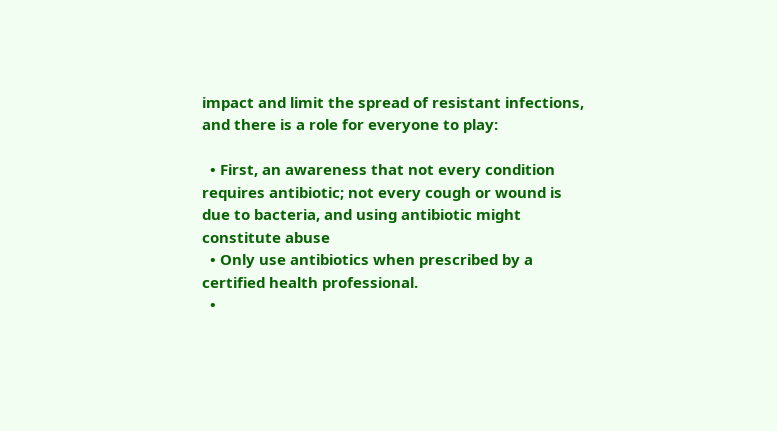impact and limit the spread of resistant infections, and there is a role for everyone to play:

  • First, an awareness that not every condition requires antibiotic; not every cough or wound is due to bacteria, and using antibiotic might constitute abuse
  • Only use antibiotics when prescribed by a certified health professional.
  •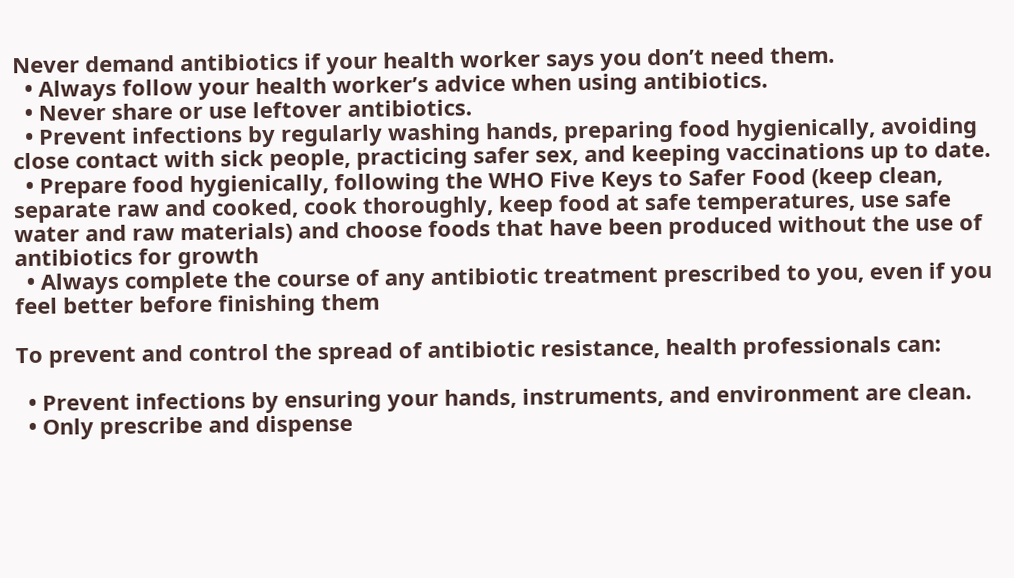Never demand antibiotics if your health worker says you don’t need them.
  • Always follow your health worker’s advice when using antibiotics.
  • Never share or use leftover antibiotics.
  • Prevent infections by regularly washing hands, preparing food hygienically, avoiding close contact with sick people, practicing safer sex, and keeping vaccinations up to date.
  • Prepare food hygienically, following the WHO Five Keys to Safer Food (keep clean, separate raw and cooked, cook thoroughly, keep food at safe temperatures, use safe water and raw materials) and choose foods that have been produced without the use of antibiotics for growth
  • Always complete the course of any antibiotic treatment prescribed to you, even if you feel better before finishing them

To prevent and control the spread of antibiotic resistance, health professionals can:

  • Prevent infections by ensuring your hands, instruments, and environment are clean.
  • Only prescribe and dispense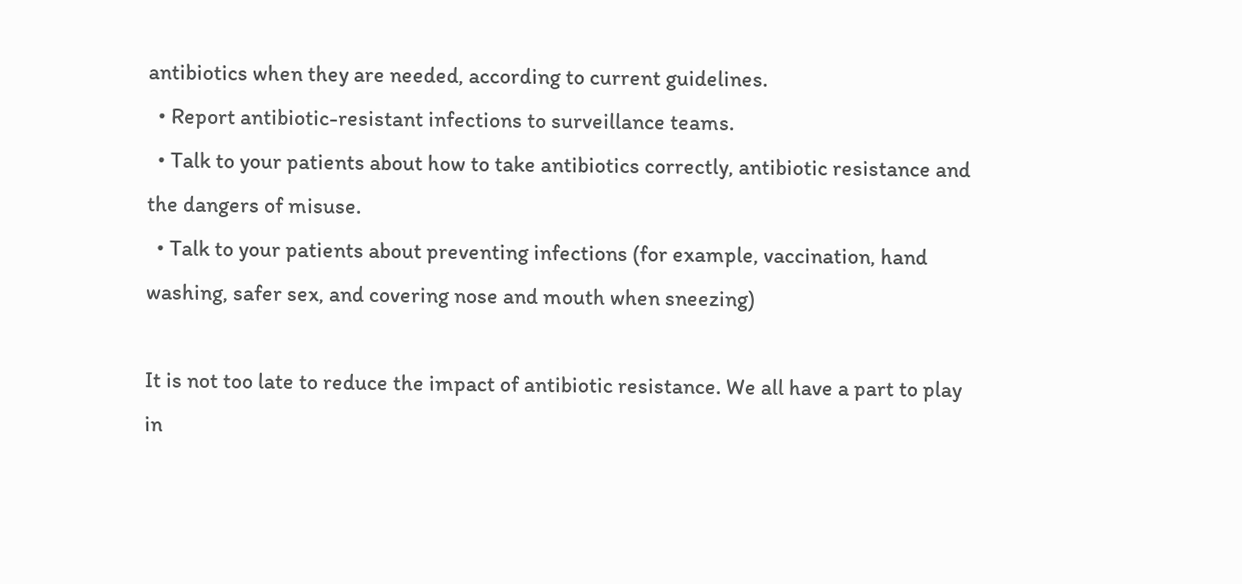antibiotics when they are needed, according to current guidelines.
  • Report antibiotic-resistant infections to surveillance teams.
  • Talk to your patients about how to take antibiotics correctly, antibiotic resistance and the dangers of misuse.
  • Talk to your patients about preventing infections (for example, vaccination, hand washing, safer sex, and covering nose and mouth when sneezing)

It is not too late to reduce the impact of antibiotic resistance. We all have a part to play in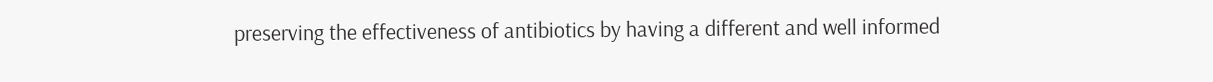preserving the effectiveness of antibiotics by having a different and well informed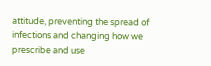attitude, preventing the spread of infections and changing how we prescribe and use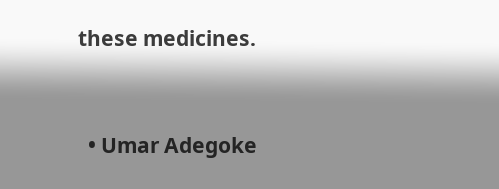these medicines.


  • Umar Adegoke